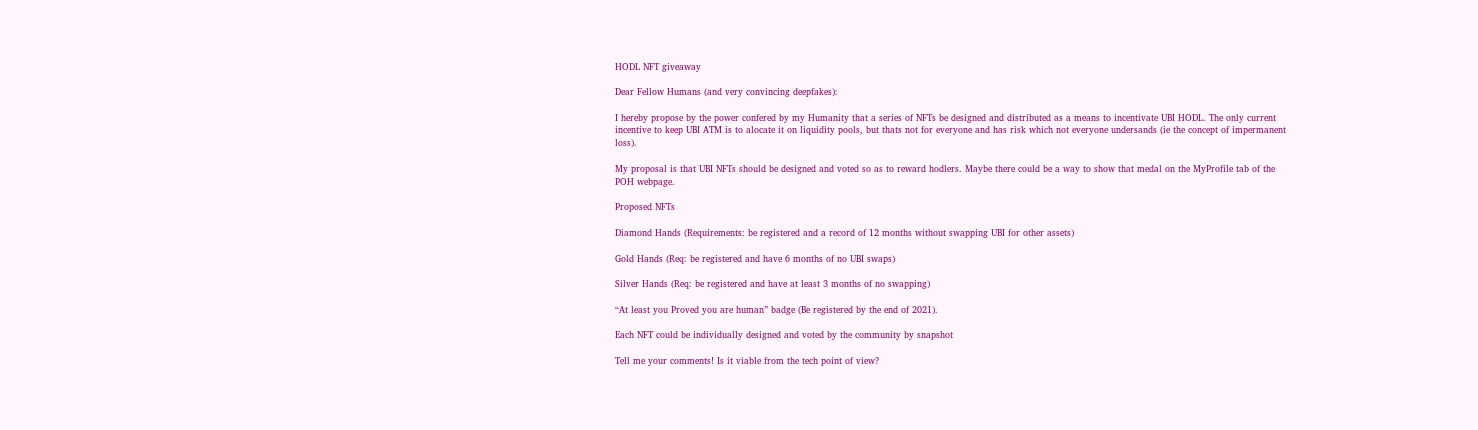HODL NFT giveaway

Dear Fellow Humans (and very convincing deepfakes):

I hereby propose by the power confered by my Humanity that a series of NFTs be designed and distributed as a means to incentivate UBI HODL. The only current incentive to keep UBI ATM is to alocate it on liquidity pools, but thats not for everyone and has risk which not everyone undersands (ie the concept of impermanent loss).

My proposal is that UBI NFTs should be designed and voted so as to reward hodlers. Maybe there could be a way to show that medal on the MyProfile tab of the POH webpage.

Proposed NFTs

Diamond Hands (Requirements: be registered and a record of 12 months without swapping UBI for other assets)

Gold Hands (Req: be registered and have 6 months of no UBI swaps)

Silver Hands (Req: be registered and have at least 3 months of no swapping)

“At least you Proved you are human” badge (Be registered by the end of 2021).

Each NFT could be individually designed and voted by the community by snapshot

Tell me your comments! Is it viable from the tech point of view?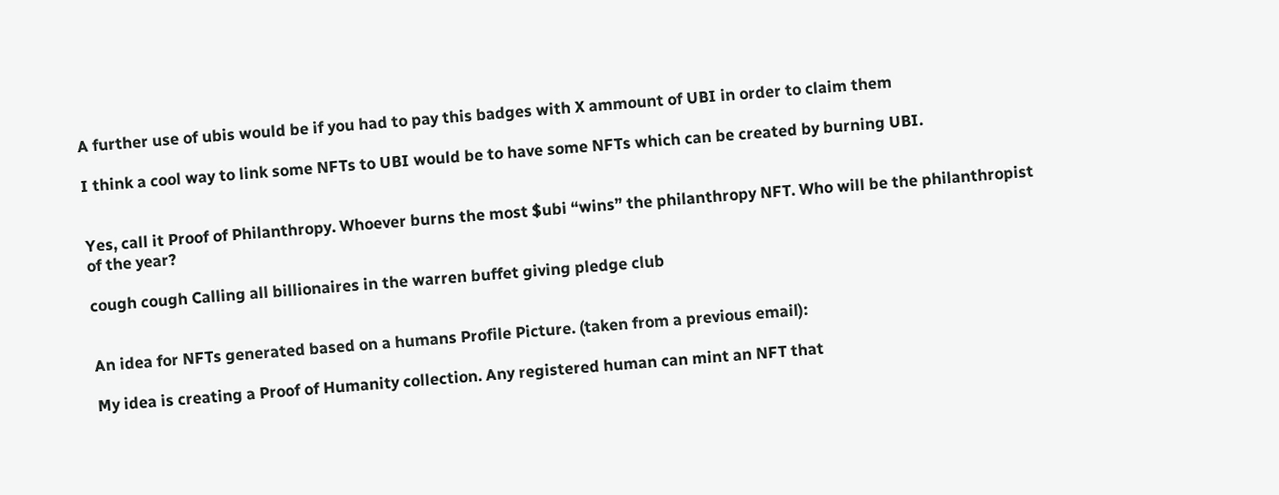A further use of ubis would be if you had to pay this badges with X ammount of UBI in order to claim them

I think a cool way to link some NFTs to UBI would be to have some NFTs which can be created by burning UBI.


Yes, call it Proof of Philanthropy. Whoever burns the most $ubi “wins” the philanthropy NFT. Who will be the philanthropist of the year?

cough cough Calling all billionaires in the warren buffet giving pledge club


An idea for NFTs generated based on a humans Profile Picture. (taken from a previous email):

My idea is creating a Proof of Humanity collection. Any registered human can mint an NFT that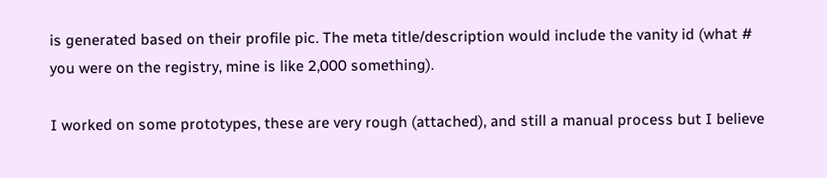is generated based on their profile pic. The meta title/description would include the vanity id (what # you were on the registry, mine is like 2,000 something).

I worked on some prototypes, these are very rough (attached), and still a manual process but I believe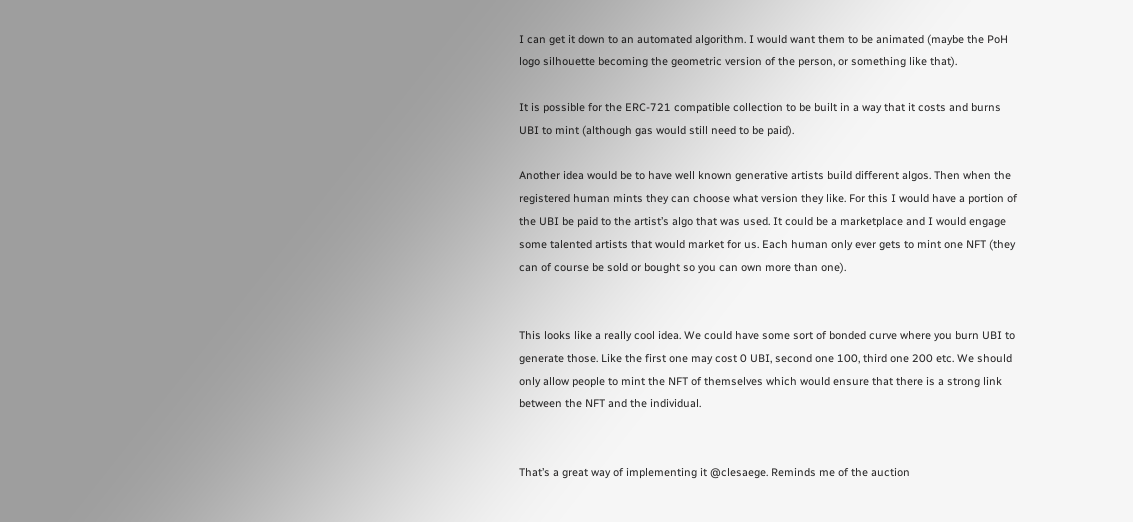I can get it down to an automated algorithm. I would want them to be animated (maybe the PoH logo silhouette becoming the geometric version of the person, or something like that).

It is possible for the ERC-721 compatible collection to be built in a way that it costs and burns UBI to mint (although gas would still need to be paid).

Another idea would be to have well known generative artists build different algos. Then when the registered human mints they can choose what version they like. For this I would have a portion of the UBI be paid to the artist’s algo that was used. It could be a marketplace and I would engage some talented artists that would market for us. Each human only ever gets to mint one NFT (they can of course be sold or bought so you can own more than one).


This looks like a really cool idea. We could have some sort of bonded curve where you burn UBI to generate those. Like the first one may cost 0 UBI, second one 100, third one 200 etc. We should only allow people to mint the NFT of themselves which would ensure that there is a strong link between the NFT and the individual.


That’s a great way of implementing it @clesaege. Reminds me of the auction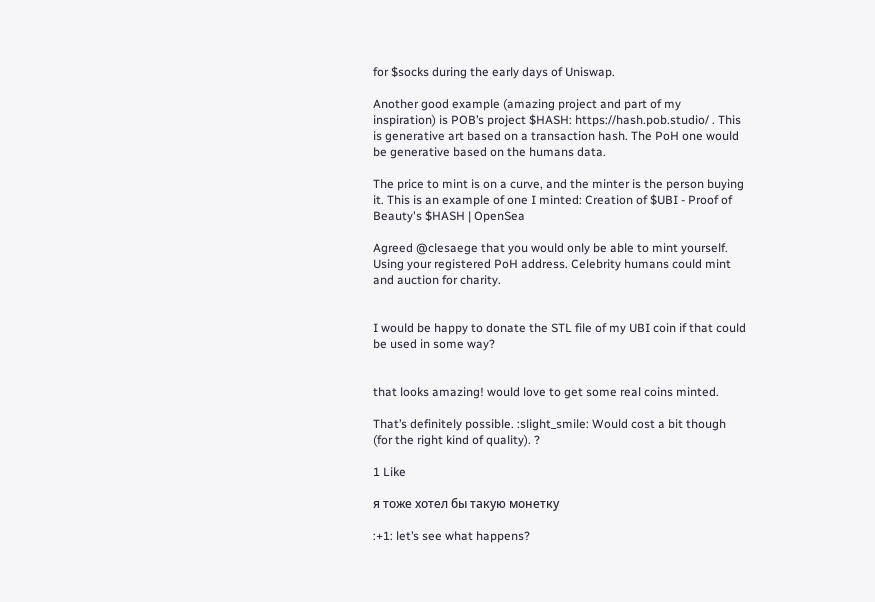for $socks during the early days of Uniswap.

Another good example (amazing project and part of my inspiration) is POB’s project $HASH: https://hash.pob.studio/ . This is generative art based on a transaction hash. The PoH one would be generative based on the humans data.

The price to mint is on a curve, and the minter is the person buying it. This is an example of one I minted: Creation of $UBI - Proof of Beauty's $HASH | OpenSea

Agreed @clesaege that you would only be able to mint yourself. Using your registered PoH address. Celebrity humans could mint and auction for charity.


I would be happy to donate the STL file of my UBI coin if that could be used in some way?


that looks amazing! would love to get some real coins minted.

That’s definitely possible. :slight_smile: Would cost a bit though (for the right kind of quality). ?

1 Like

я тоже хотел бы такую монетку

:+1: let’s see what happens?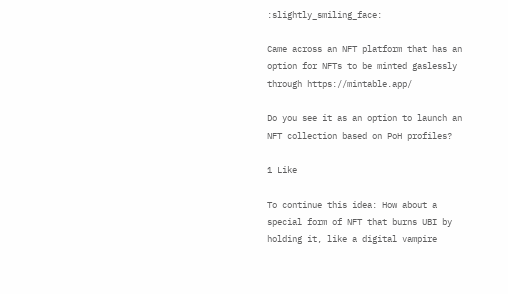:slightly_smiling_face:

Came across an NFT platform that has an option for NFTs to be minted gaslessly through https://mintable.app/

Do you see it as an option to launch an NFT collection based on PoH profiles?

1 Like

To continue this idea: How about a special form of NFT that burns UBI by holding it, like a digital vampire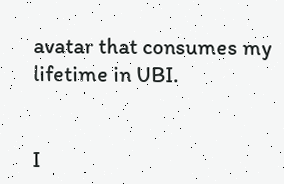avatar that consumes my lifetime in UBI.


I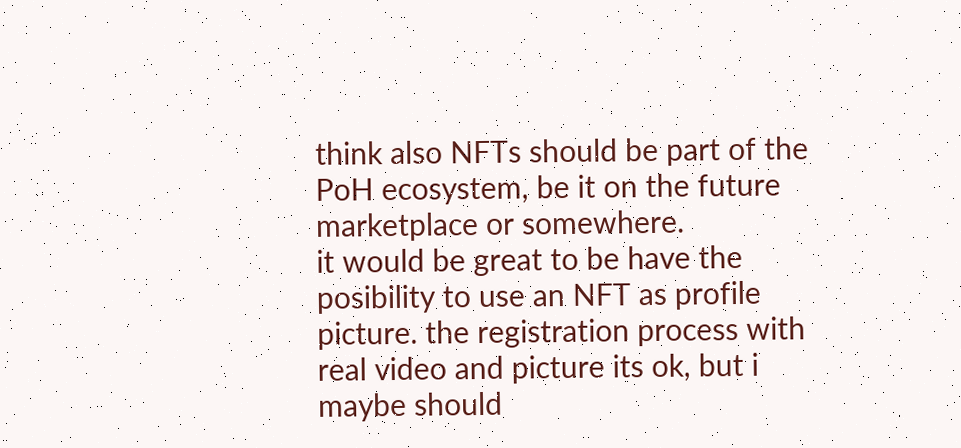think also NFTs should be part of the PoH ecosystem, be it on the future marketplace or somewhere.
it would be great to be have the posibility to use an NFT as profile picture. the registration process with real video and picture its ok, but i maybe should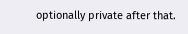optionally private after that.